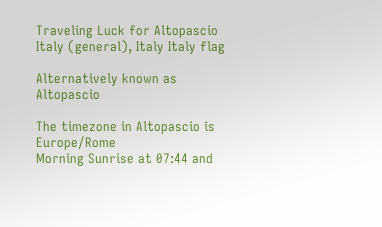Traveling Luck for Altopascio Italy (general), Italy Italy flag

Alternatively known as Altopascio

The timezone in Altopascio is Europe/Rome
Morning Sunrise at 07:44 and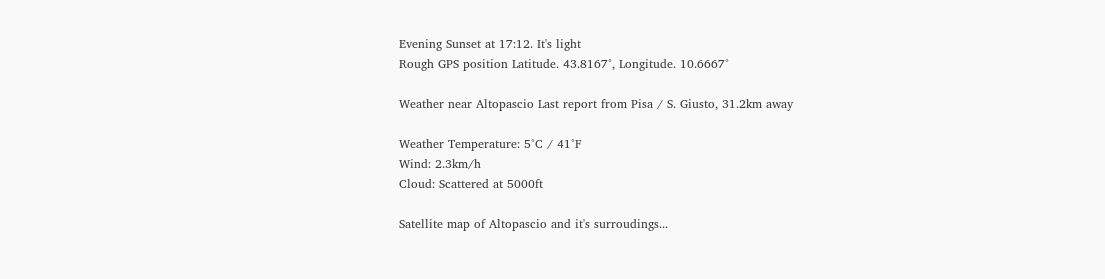Evening Sunset at 17:12. It's light
Rough GPS position Latitude. 43.8167°, Longitude. 10.6667°

Weather near Altopascio Last report from Pisa / S. Giusto, 31.2km away

Weather Temperature: 5°C / 41°F
Wind: 2.3km/h
Cloud: Scattered at 5000ft

Satellite map of Altopascio and it's surroudings...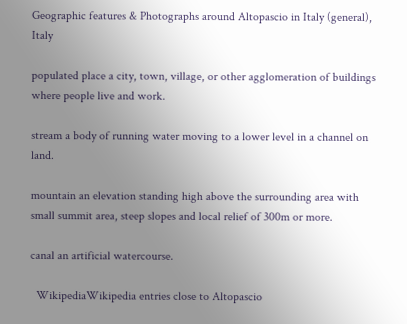Geographic features & Photographs around Altopascio in Italy (general), Italy

populated place a city, town, village, or other agglomeration of buildings where people live and work.

stream a body of running water moving to a lower level in a channel on land.

mountain an elevation standing high above the surrounding area with small summit area, steep slopes and local relief of 300m or more.

canal an artificial watercourse.

  WikipediaWikipedia entries close to Altopascio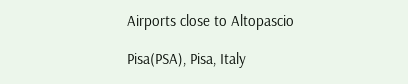Airports close to Altopascio

Pisa(PSA), Pisa, Italy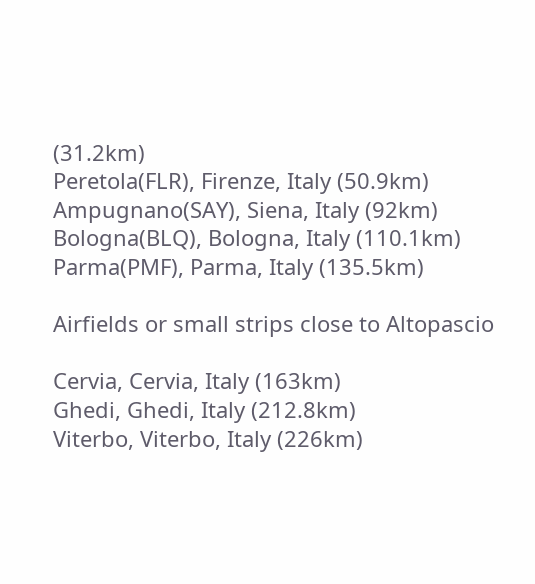(31.2km)
Peretola(FLR), Firenze, Italy (50.9km)
Ampugnano(SAY), Siena, Italy (92km)
Bologna(BLQ), Bologna, Italy (110.1km)
Parma(PMF), Parma, Italy (135.5km)

Airfields or small strips close to Altopascio

Cervia, Cervia, Italy (163km)
Ghedi, Ghedi, Italy (212.8km)
Viterbo, Viterbo, Italy (226km)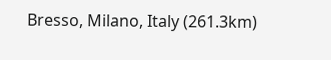Bresso, Milano, Italy (261.3km)